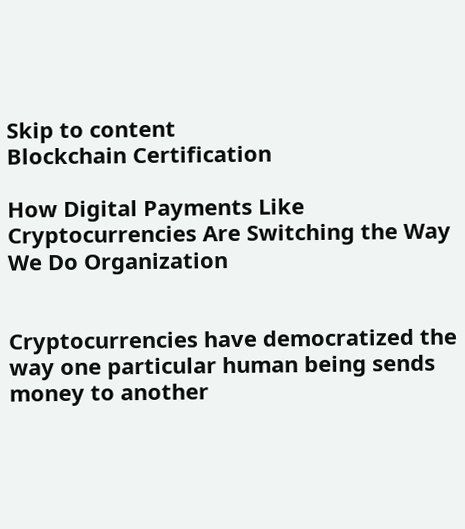Skip to content
Blockchain Certification

How Digital Payments Like Cryptocurrencies Are Switching the Way We Do Organization


Cryptocurrencies have democratized the way one particular human being sends money to another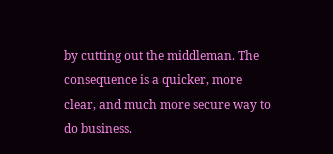by cutting out the middleman. The consequence is a quicker, more clear, and much more secure way to do business.